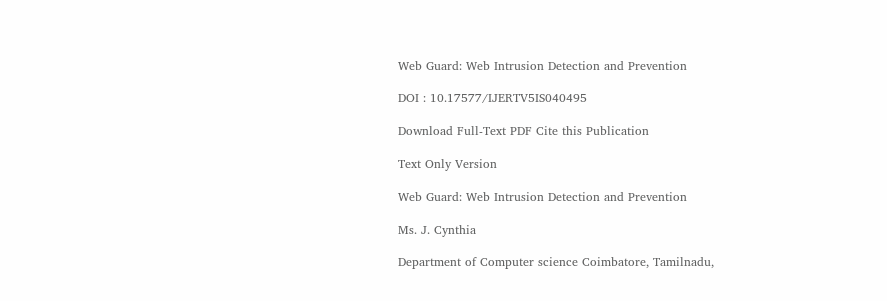Web Guard: Web Intrusion Detection and Prevention

DOI : 10.17577/IJERTV5IS040495

Download Full-Text PDF Cite this Publication

Text Only Version

Web Guard: Web Intrusion Detection and Prevention

Ms. J. Cynthia

Department of Computer science Coimbatore, Tamilnadu,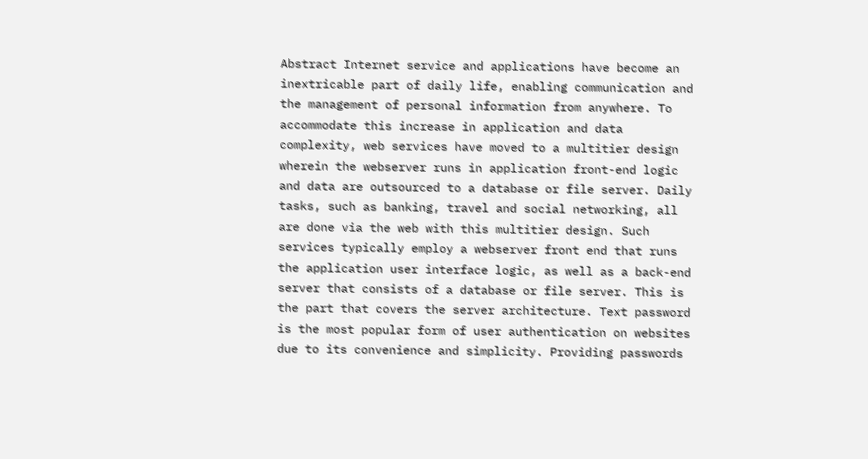Abstract Internet service and applications have become an inextricable part of daily life, enabling communication and the management of personal information from anywhere. To accommodate this increase in application and data complexity, web services have moved to a multitier design wherein the webserver runs in application front-end logic and data are outsourced to a database or file server. Daily tasks, such as banking, travel and social networking, all are done via the web with this multitier design. Such services typically employ a webserver front end that runs the application user interface logic, as well as a back-end server that consists of a database or file server. This is the part that covers the server architecture. Text password is the most popular form of user authentication on websites due to its convenience and simplicity. Providing passwords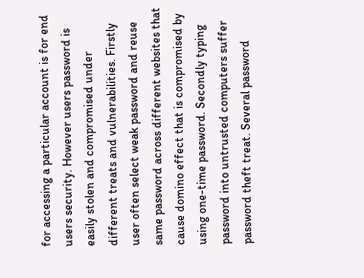for accessing a particular account is for end users security. However users password is easily stolen and compromised under different treats and vulnerabilities. Firstly user often select weak password and reuse same password across different websites that cause domino effect that is compromised by using one-time password. Secondly typing password into untrusted computers suffer password theft treat. Several password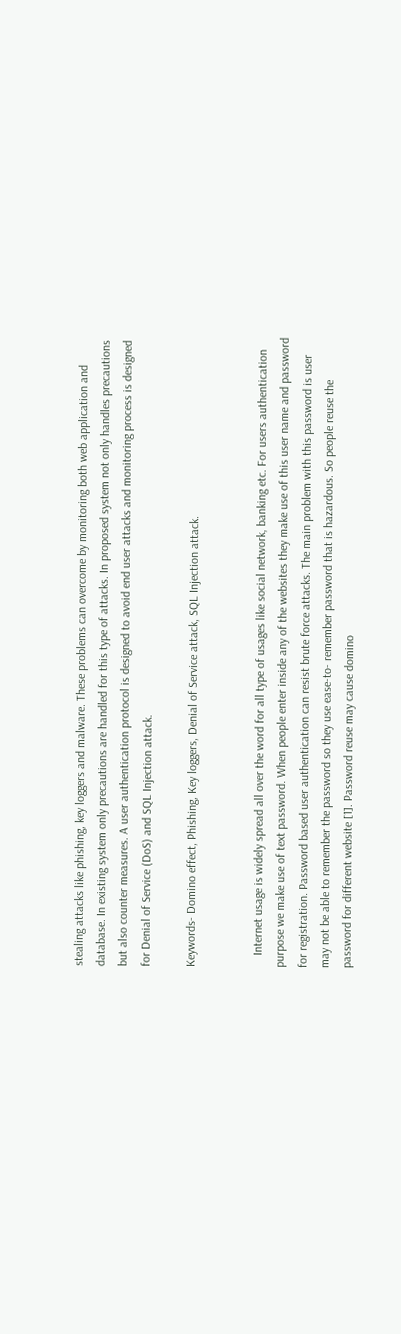stealing attacks like phishing, key loggers and malware. These problems can overcome by monitoring both web application and database. In existing system only precautions are handled for this type of attacks. In proposed system not only handles precautions but also counter measures. A user authentication protocol is designed to avoid end user attacks and monitoring process is designed for Denial of Service (DoS) and SQL Injection attack.

Keywords- Domino effect, Phishing, Key loggers, Denial of Service attack, SQL Injection attack.


    Internet usage is widely spread all over the word for all type of usages like social network, banking etc. For users authentication purpose we make use of text password. When people enter inside any of the websites they make use of this user name and password for registration. Password based user authentication can resist brute force attacks. The main problem with this password is user may not be able to remember the password so they use ease-to- remember password that is hazardous. So people reuse the password for different website [1]. Password reuse may cause domino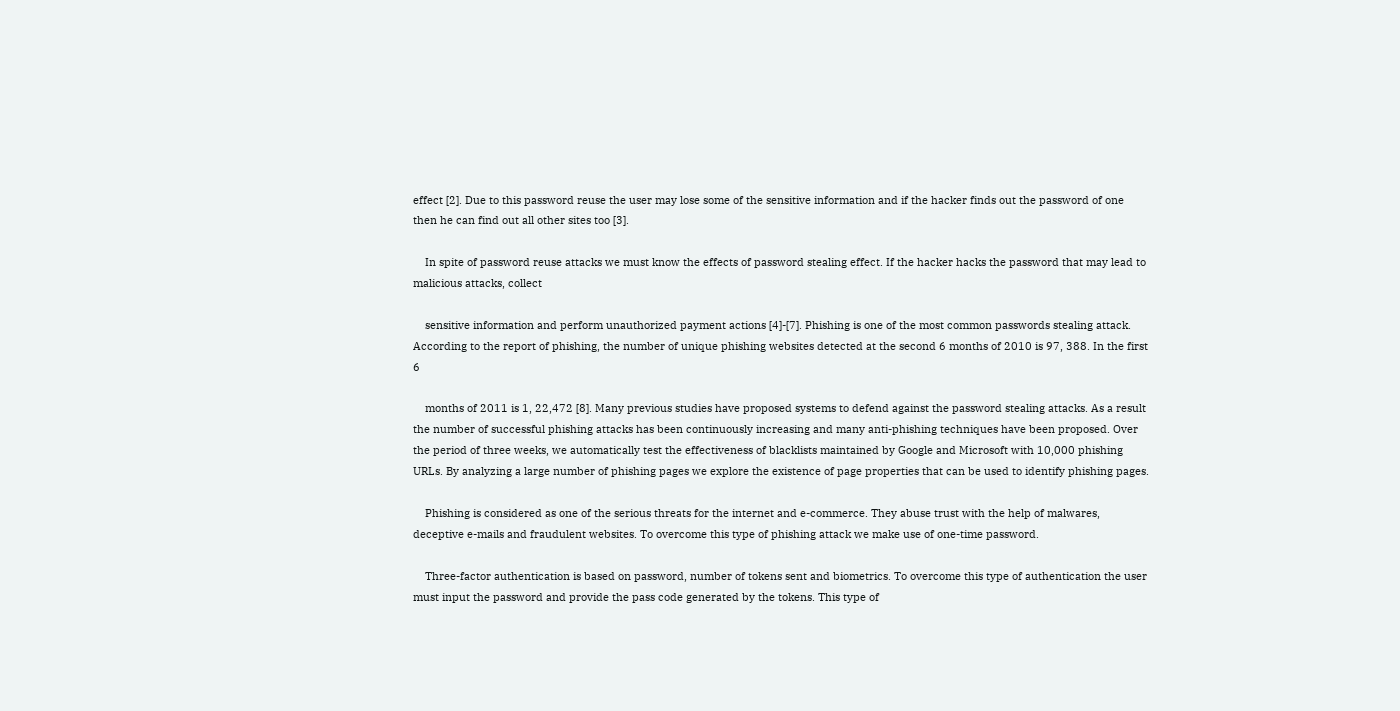effect [2]. Due to this password reuse the user may lose some of the sensitive information and if the hacker finds out the password of one then he can find out all other sites too [3].

    In spite of password reuse attacks we must know the effects of password stealing effect. If the hacker hacks the password that may lead to malicious attacks, collect

    sensitive information and perform unauthorized payment actions [4]-[7]. Phishing is one of the most common passwords stealing attack. According to the report of phishing, the number of unique phishing websites detected at the second 6 months of 2010 is 97, 388. In the first 6

    months of 2011 is 1, 22,472 [8]. Many previous studies have proposed systems to defend against the password stealing attacks. As a result the number of successful phishing attacks has been continuously increasing and many anti-phishing techniques have been proposed. Over the period of three weeks, we automatically test the effectiveness of blacklists maintained by Google and Microsoft with 10,000 phishing URLs. By analyzing a large number of phishing pages we explore the existence of page properties that can be used to identify phishing pages.

    Phishing is considered as one of the serious threats for the internet and e-commerce. They abuse trust with the help of malwares, deceptive e-mails and fraudulent websites. To overcome this type of phishing attack we make use of one-time password.

    Three-factor authentication is based on password, number of tokens sent and biometrics. To overcome this type of authentication the user must input the password and provide the pass code generated by the tokens. This type of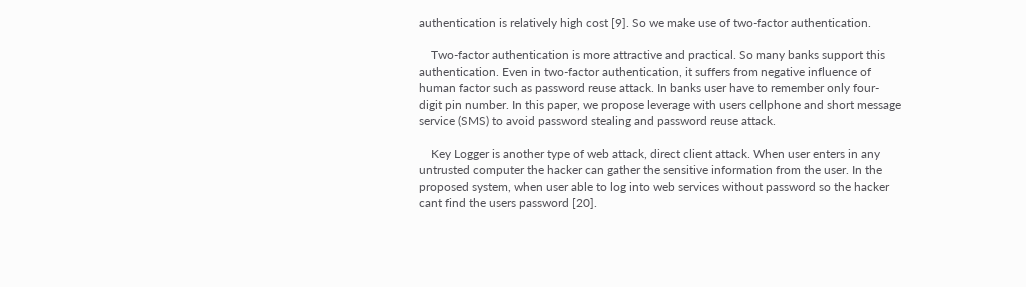authentication is relatively high cost [9]. So we make use of two-factor authentication.

    Two-factor authentication is more attractive and practical. So many banks support this authentication. Even in two-factor authentication, it suffers from negative influence of human factor such as password reuse attack. In banks user have to remember only four-digit pin number. In this paper, we propose leverage with users cellphone and short message service (SMS) to avoid password stealing and password reuse attack.

    Key Logger is another type of web attack, direct client attack. When user enters in any untrusted computer the hacker can gather the sensitive information from the user. In the proposed system, when user able to log into web services without password so the hacker cant find the users password [20].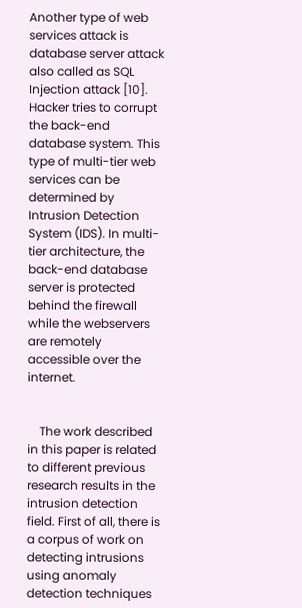Another type of web services attack is database server attack also called as SQL Injection attack [10]. Hacker tries to corrupt the back-end database system. This type of multi-tier web services can be determined by Intrusion Detection System (IDS). In multi-tier architecture, the back-end database server is protected behind the firewall while the webservers are remotely accessible over the internet.


    The work described in this paper is related to different previous research results in the intrusion detection field. First of all, there is a corpus of work on detecting intrusions using anomaly detection techniques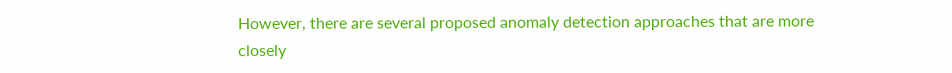However, there are several proposed anomaly detection approaches that are more closely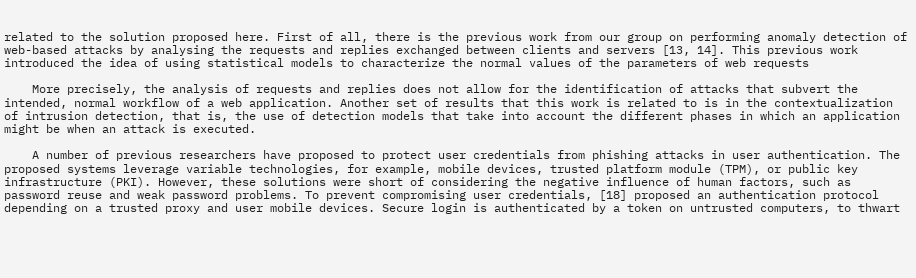related to the solution proposed here. First of all, there is the previous work from our group on performing anomaly detection of web-based attacks by analysing the requests and replies exchanged between clients and servers [13, 14]. This previous work introduced the idea of using statistical models to characterize the normal values of the parameters of web requests

    More precisely, the analysis of requests and replies does not allow for the identification of attacks that subvert the intended, normal workflow of a web application. Another set of results that this work is related to is in the contextualization of intrusion detection, that is, the use of detection models that take into account the different phases in which an application might be when an attack is executed.

    A number of previous researchers have proposed to protect user credentials from phishing attacks in user authentication. The proposed systems leverage variable technologies, for example, mobile devices, trusted platform module (TPM), or public key infrastructure (PKI). However, these solutions were short of considering the negative influence of human factors, such as password reuse and weak password problems. To prevent compromising user credentials, [18] proposed an authentication protocol depending on a trusted proxy and user mobile devices. Secure login is authenticated by a token on untrusted computers, to thwart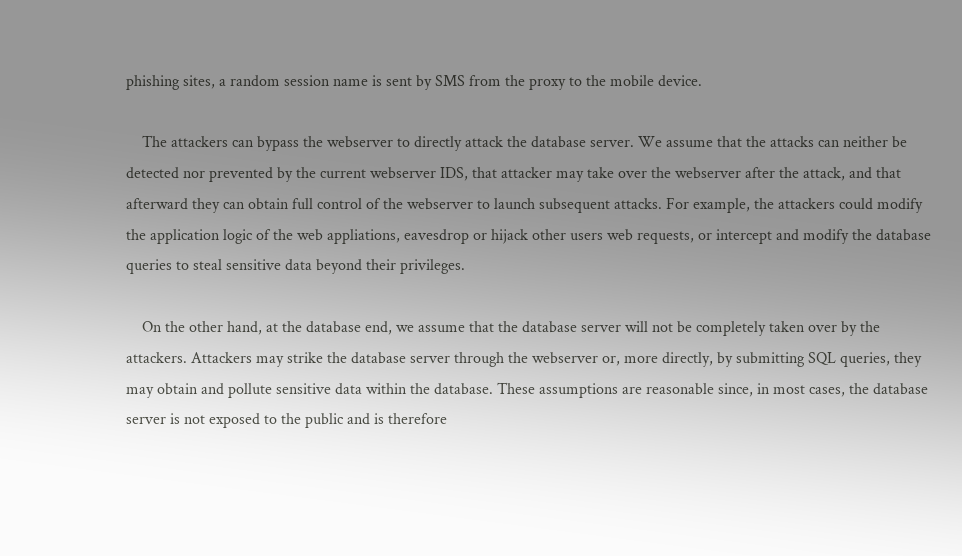phishing sites, a random session name is sent by SMS from the proxy to the mobile device.

    The attackers can bypass the webserver to directly attack the database server. We assume that the attacks can neither be detected nor prevented by the current webserver IDS, that attacker may take over the webserver after the attack, and that afterward they can obtain full control of the webserver to launch subsequent attacks. For example, the attackers could modify the application logic of the web appliations, eavesdrop or hijack other users web requests, or intercept and modify the database queries to steal sensitive data beyond their privileges.

    On the other hand, at the database end, we assume that the database server will not be completely taken over by the attackers. Attackers may strike the database server through the webserver or, more directly, by submitting SQL queries, they may obtain and pollute sensitive data within the database. These assumptions are reasonable since, in most cases, the database server is not exposed to the public and is therefore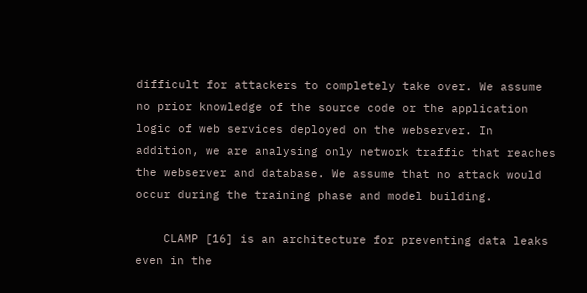difficult for attackers to completely take over. We assume no prior knowledge of the source code or the application logic of web services deployed on the webserver. In addition, we are analysing only network traffic that reaches the webserver and database. We assume that no attack would occur during the training phase and model building.

    CLAMP [16] is an architecture for preventing data leaks even in the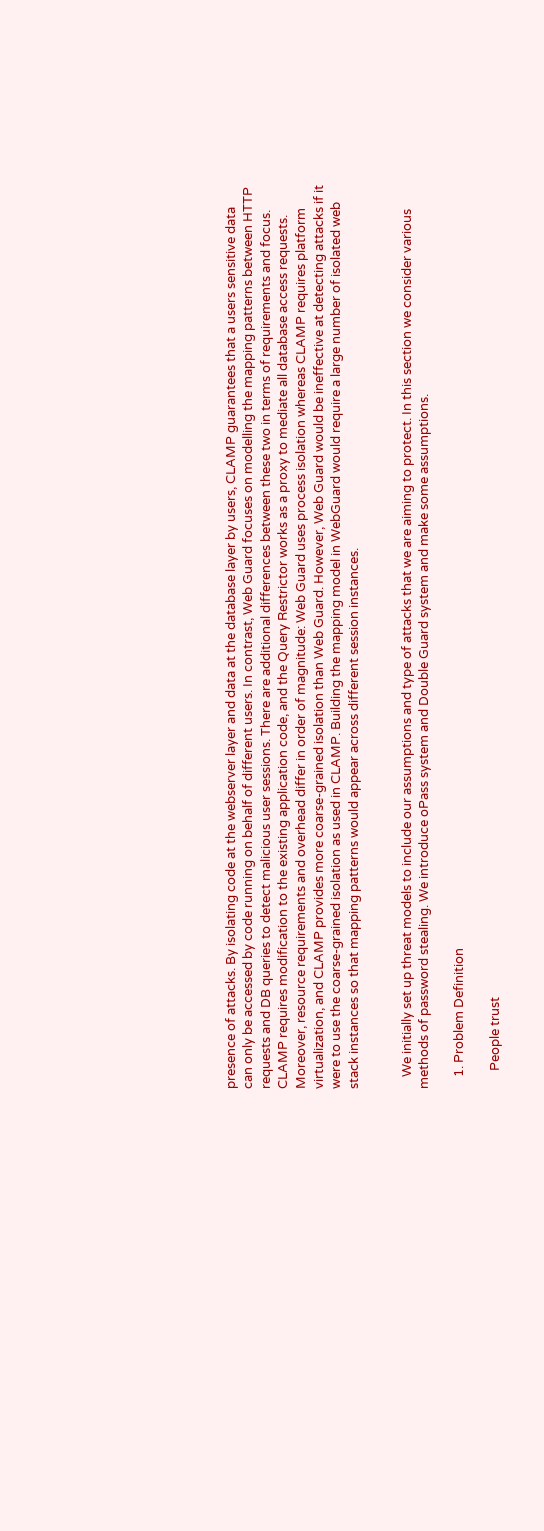presence of attacks. By isolating code at the webserver layer and data at the database layer by users, CLAMP guarantees that a users sensitive data can only be accessed by code running on behalf of different users. In contrast, Web Guard focuses on modelling the mapping patterns between HTTP requests and DB queries to detect malicious user sessions. There are additional differences between these two in terms of requirements and focus. CLAMP requires modification to the existing application code, and the Query Restrictor works as a proxy to mediate all database access requests. Moreover, resource requirements and overhead differ in order of magnitude: Web Guard uses process isolation whereas CLAMP requires platform virtualization, and CLAMP provides more coarse-grained isolation than Web Guard. However, Web Guard would be ineffective at detecting attacks if it were to use the coarse-grained isolation as used in CLAMP. Building the mapping model in WebGuard would require a large number of isolated web stack instances so that mapping patterns would appear across different session instances.


    We initially set up threat models to include our assumptions and type of attacks that we are aiming to protect. In this section we consider various methods of password stealing. We introduce oPass system and Double Guard system and make some assumptions.

    1. Problem Definition

      People trust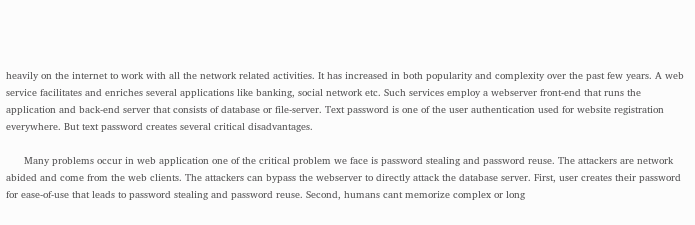heavily on the internet to work with all the network related activities. It has increased in both popularity and complexity over the past few years. A web service facilitates and enriches several applications like banking, social network etc. Such services employ a webserver front-end that runs the application and back-end server that consists of database or file-server. Text password is one of the user authentication used for website registration everywhere. But text password creates several critical disadvantages.

      Many problems occur in web application one of the critical problem we face is password stealing and password reuse. The attackers are network abided and come from the web clients. The attackers can bypass the webserver to directly attack the database server. First, user creates their password for ease-of-use that leads to password stealing and password reuse. Second, humans cant memorize complex or long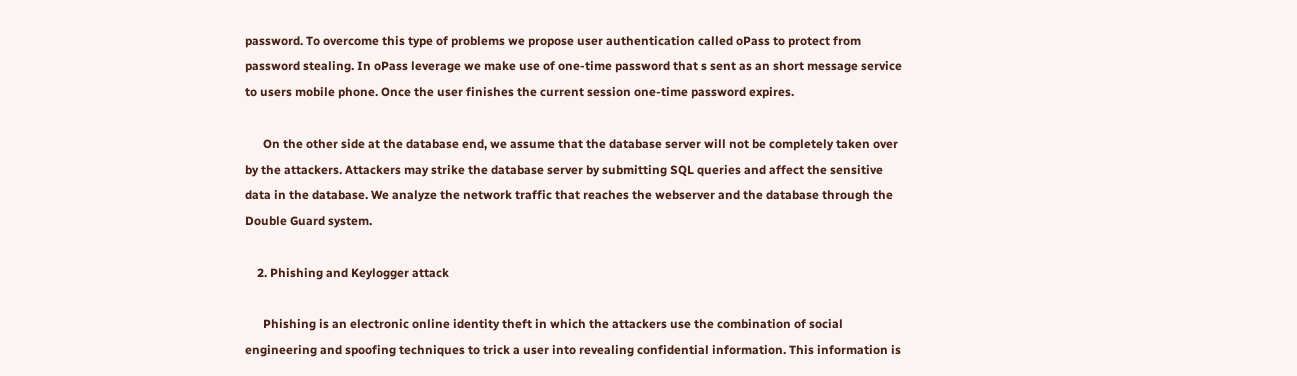password. To overcome this type of problems we propose user authentication called oPass to protect from password stealing. In oPass leverage we make use of one-time password that s sent as an short message service to users mobile phone. Once the user finishes the current session one-time password expires.

      On the other side at the database end, we assume that the database server will not be completely taken over by the attackers. Attackers may strike the database server by submitting SQL queries and affect the sensitive data in the database. We analyze the network traffic that reaches the webserver and the database through the Double Guard system.

    2. Phishing and Keylogger attack

      Phishing is an electronic online identity theft in which the attackers use the combination of social engineering and spoofing techniques to trick a user into revealing confidential information. This information is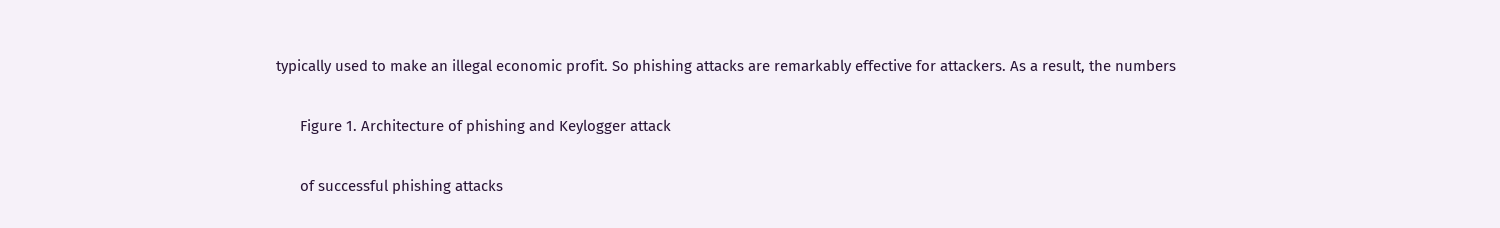typically used to make an illegal economic profit. So phishing attacks are remarkably effective for attackers. As a result, the numbers

      Figure 1. Architecture of phishing and Keylogger attack

      of successful phishing attacks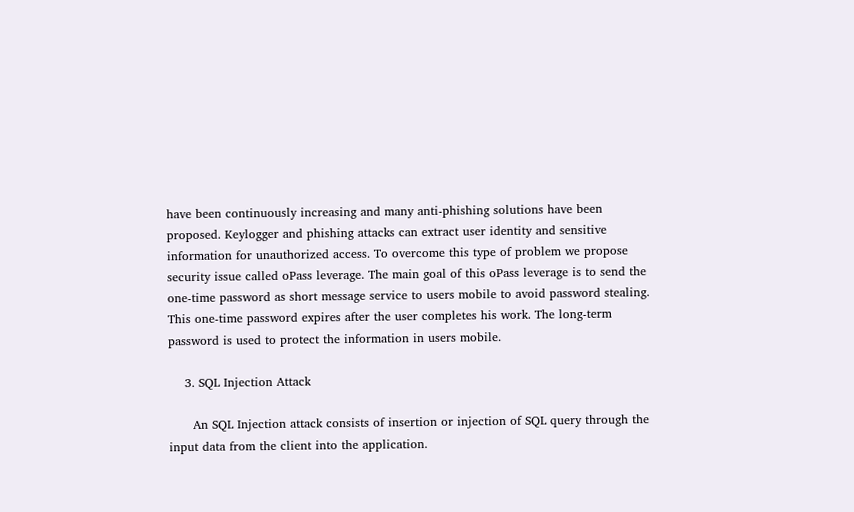have been continuously increasing and many anti-phishing solutions have been proposed. Keylogger and phishing attacks can extract user identity and sensitive information for unauthorized access. To overcome this type of problem we propose security issue called oPass leverage. The main goal of this oPass leverage is to send the one-time password as short message service to users mobile to avoid password stealing. This one-time password expires after the user completes his work. The long-term password is used to protect the information in users mobile.

    3. SQL Injection Attack

      An SQL Injection attack consists of insertion or injection of SQL query through the input data from the client into the application.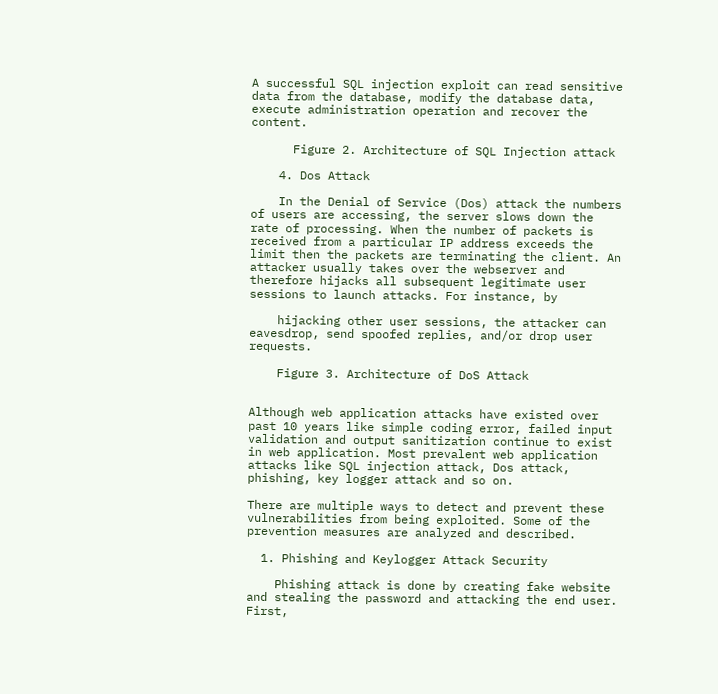A successful SQL injection exploit can read sensitive data from the database, modify the database data, execute administration operation and recover the content.

      Figure 2. Architecture of SQL Injection attack

    4. Dos Attack

    In the Denial of Service (Dos) attack the numbers of users are accessing, the server slows down the rate of processing. When the number of packets is received from a particular IP address exceeds the limit then the packets are terminating the client. An attacker usually takes over the webserver and therefore hijacks all subsequent legitimate user sessions to launch attacks. For instance, by

    hijacking other user sessions, the attacker can eavesdrop, send spoofed replies, and/or drop user requests.

    Figure 3. Architecture of DoS Attack


Although web application attacks have existed over past 10 years like simple coding error, failed input validation and output sanitization continue to exist in web application. Most prevalent web application attacks like SQL injection attack, Dos attack, phishing, key logger attack and so on.

There are multiple ways to detect and prevent these vulnerabilities from being exploited. Some of the prevention measures are analyzed and described.

  1. Phishing and Keylogger Attack Security

    Phishing attack is done by creating fake website and stealing the password and attacking the end user. First,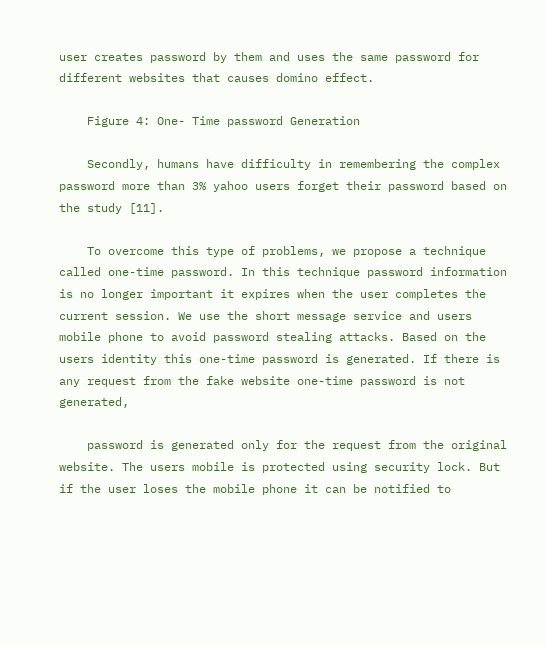user creates password by them and uses the same password for different websites that causes domino effect.

    Figure 4: One- Time password Generation

    Secondly, humans have difficulty in remembering the complex password more than 3% yahoo users forget their password based on the study [11].

    To overcome this type of problems, we propose a technique called one-time password. In this technique password information is no longer important it expires when the user completes the current session. We use the short message service and users mobile phone to avoid password stealing attacks. Based on the users identity this one-time password is generated. If there is any request from the fake website one-time password is not generated,

    password is generated only for the request from the original website. The users mobile is protected using security lock. But if the user loses the mobile phone it can be notified to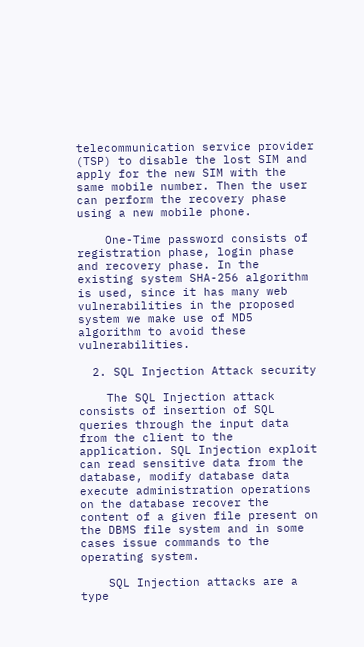telecommunication service provider (TSP) to disable the lost SIM and apply for the new SIM with the same mobile number. Then the user can perform the recovery phase using a new mobile phone.

    One-Time password consists of registration phase, login phase and recovery phase. In the existing system SHA-256 algorithm is used, since it has many web vulnerabilities in the proposed system we make use of MD5 algorithm to avoid these vulnerabilities.

  2. SQL Injection Attack security

    The SQL Injection attack consists of insertion of SQL queries through the input data from the client to the application. SQL Injection exploit can read sensitive data from the database, modify database data execute administration operations on the database recover the content of a given file present on the DBMS file system and in some cases issue commands to the operating system.

    SQL Injection attacks are a type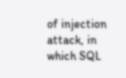of injection attack, in which SQL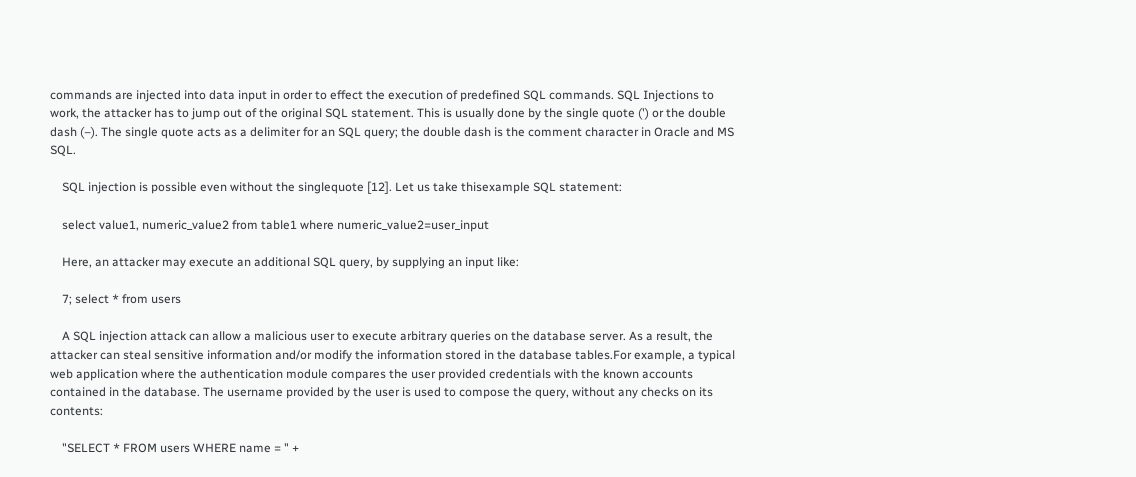commands are injected into data input in order to effect the execution of predefined SQL commands. SQL Injections to work, the attacker has to jump out of the original SQL statement. This is usually done by the single quote (') or the double dash (–). The single quote acts as a delimiter for an SQL query; the double dash is the comment character in Oracle and MS SQL.

    SQL injection is possible even without the singlequote [12]. Let us take thisexample SQL statement:

    select value1, numeric_value2 from table1 where numeric_value2=user_input

    Here, an attacker may execute an additional SQL query, by supplying an input like:

    7; select * from users

    A SQL injection attack can allow a malicious user to execute arbitrary queries on the database server. As a result, the attacker can steal sensitive information and/or modify the information stored in the database tables.For example, a typical web application where the authentication module compares the user provided credentials with the known accounts contained in the database. The username provided by the user is used to compose the query, without any checks on its contents:

    "SELECT * FROM users WHERE name = " +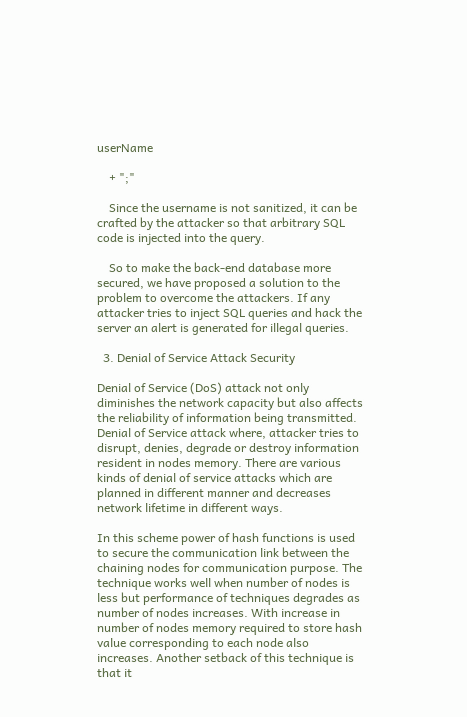userName

    + ";"

    Since the username is not sanitized, it can be crafted by the attacker so that arbitrary SQL code is injected into the query.

    So to make the back-end database more secured, we have proposed a solution to the problem to overcome the attackers. If any attacker tries to inject SQL queries and hack the server an alert is generated for illegal queries.

  3. Denial of Service Attack Security

Denial of Service (DoS) attack not only diminishes the network capacity but also affects the reliability of information being transmitted. Denial of Service attack where, attacker tries to disrupt, denies, degrade or destroy information resident in nodes memory. There are various kinds of denial of service attacks which are planned in different manner and decreases network lifetime in different ways.

In this scheme power of hash functions is used to secure the communication link between the chaining nodes for communication purpose. The technique works well when number of nodes is less but performance of techniques degrades as number of nodes increases. With increase in number of nodes memory required to store hash value corresponding to each node also increases. Another setback of this technique is that it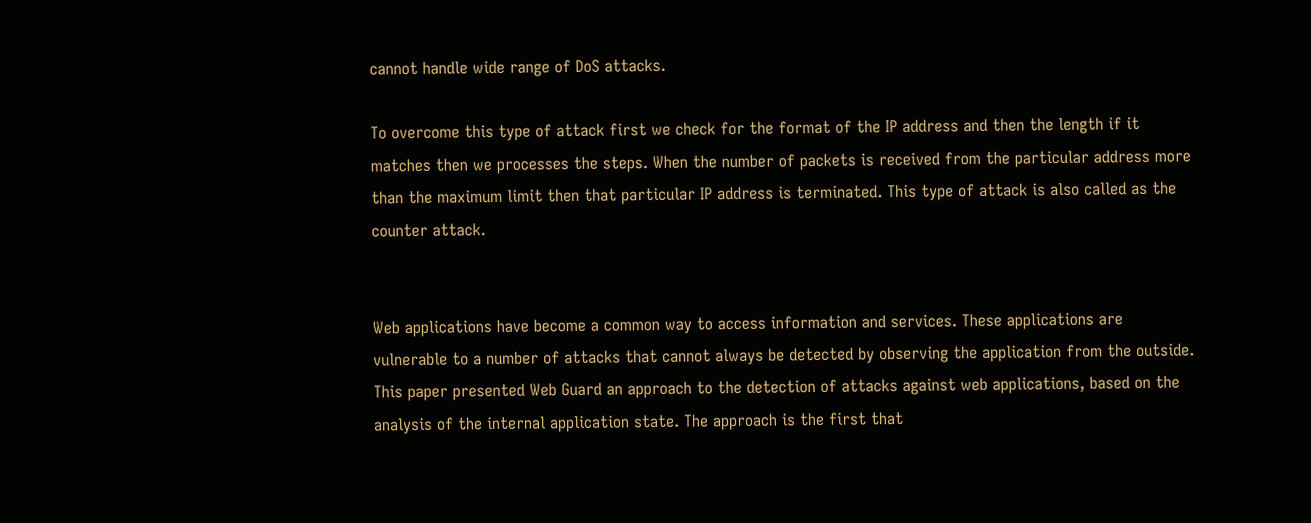cannot handle wide range of DoS attacks.

To overcome this type of attack first we check for the format of the IP address and then the length if it matches then we processes the steps. When the number of packets is received from the particular address more than the maximum limit then that particular IP address is terminated. This type of attack is also called as the counter attack.


Web applications have become a common way to access information and services. These applications are vulnerable to a number of attacks that cannot always be detected by observing the application from the outside. This paper presented Web Guard an approach to the detection of attacks against web applications, based on the analysis of the internal application state. The approach is the first that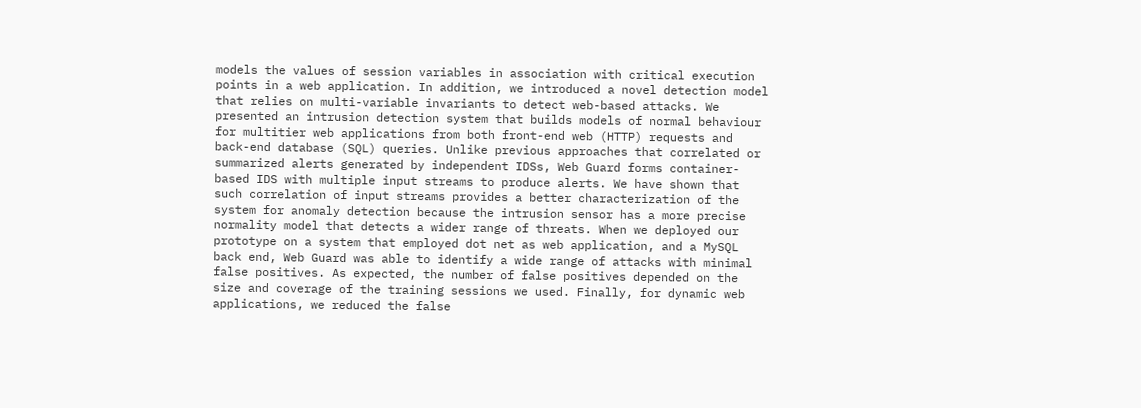models the values of session variables in association with critical execution points in a web application. In addition, we introduced a novel detection model that relies on multi-variable invariants to detect web-based attacks. We presented an intrusion detection system that builds models of normal behaviour for multitier web applications from both front-end web (HTTP) requests and back-end database (SQL) queries. Unlike previous approaches that correlated or summarized alerts generated by independent IDSs, Web Guard forms container-based IDS with multiple input streams to produce alerts. We have shown that such correlation of input streams provides a better characterization of the system for anomaly detection because the intrusion sensor has a more precise normality model that detects a wider range of threats. When we deployed our prototype on a system that employed dot net as web application, and a MySQL back end, Web Guard was able to identify a wide range of attacks with minimal false positives. As expected, the number of false positives depended on the size and coverage of the training sessions we used. Finally, for dynamic web applications, we reduced the false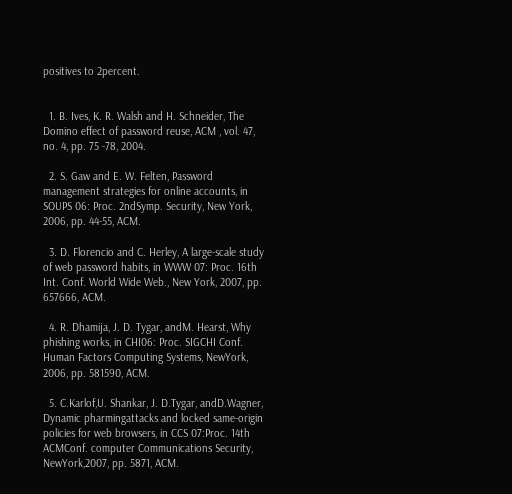positives to 2percent.


  1. B. Ives, K. R. Walsh and H. Schneider, The Domino effect of password reuse, ACM , vol. 47, no. 4, pp. 75 -78, 2004.

  2. S. Gaw and E. W. Felten, Password management strategies for online accounts, in SOUPS 06: Proc. 2ndSymp. Security, New York, 2006, pp. 44-55, ACM.

  3. D. Florencio and C. Herley, A large-scale study of web password habits, in WWW 07: Proc. 16th Int. Conf. World Wide Web., New York, 2007, pp. 657666, ACM.

  4. R. Dhamija, J. D. Tygar, andM. Hearst, Why phishing works, in CHI06: Proc. SIGCHI Conf. Human Factors Computing Systems, NewYork, 2006, pp. 581590, ACM.

  5. C.Karlof,U. Shankar, J. D.Tygar, andD.Wagner, Dynamic pharmingattacks and locked same-origin policies for web browsers, in CCS 07:Proc. 14th ACMConf. computer Communications Security, NewYork,2007, pp. 5871, ACM.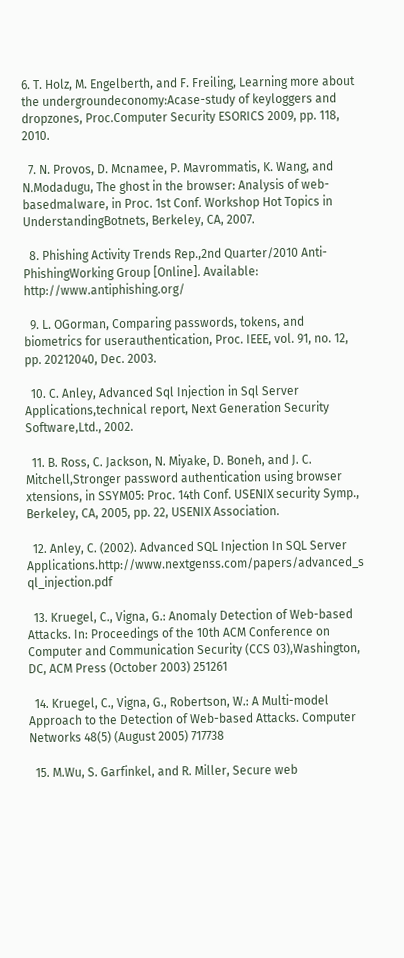6. T. Holz, M. Engelberth, and F. Freiling, Learning more about the undergroundeconomy:Acase-study of keyloggers and dropzones, Proc.Computer Security ESORICS 2009, pp. 118, 2010.

  7. N. Provos, D. Mcnamee, P. Mavrommatis, K. Wang, and N.Modadugu, The ghost in the browser: Analysis of web- basedmalware, in Proc. 1st Conf. Workshop Hot Topics in UnderstandingBotnets, Berkeley, CA, 2007.

  8. Phishing Activity Trends Rep.,2nd Quarter/2010 Anti- PhishingWorking Group [Online]. Available: http://www.antiphishing.org/

  9. L. OGorman, Comparing passwords, tokens, and biometrics for userauthentication, Proc. IEEE, vol. 91, no. 12, pp. 20212040, Dec. 2003.

  10. C. Anley, Advanced Sql Injection in Sql Server Applications,technical report, Next Generation Security Software,Ltd., 2002.

  11. B. Ross, C. Jackson, N. Miyake, D. Boneh, and J. C. Mitchell,Stronger password authentication using browser xtensions, in SSYM05: Proc. 14th Conf. USENIX security Symp., Berkeley, CA, 2005, pp. 22, USENIX Association.

  12. Anley, C. (2002). Advanced SQL Injection In SQL Server Applications.http://www.nextgenss.com/papers/advanced_s ql_injection.pdf

  13. Kruegel, C., Vigna, G.: Anomaly Detection of Web-based Attacks. In: Proceedings of the 10th ACM Conference on Computer and Communication Security (CCS 03),Washington, DC, ACM Press (October 2003) 251261

  14. Kruegel, C., Vigna, G., Robertson, W.: A Multi-model Approach to the Detection of Web-based Attacks. Computer Networks 48(5) (August 2005) 717738

  15. M.Wu, S. Garfinkel, and R. Miller, Secure web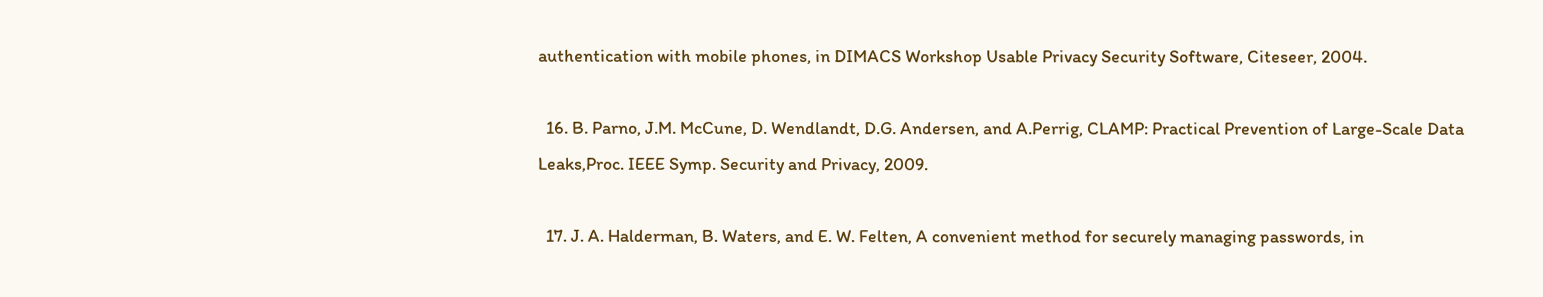authentication with mobile phones, in DIMACS Workshop Usable Privacy Security Software, Citeseer, 2004.

  16. B. Parno, J.M. McCune, D. Wendlandt, D.G. Andersen, and A.Perrig, CLAMP: Practical Prevention of Large-Scale Data Leaks,Proc. IEEE Symp. Security and Privacy, 2009.

  17. J. A. Halderman, B. Waters, and E. W. Felten, A convenient method for securely managing passwords, in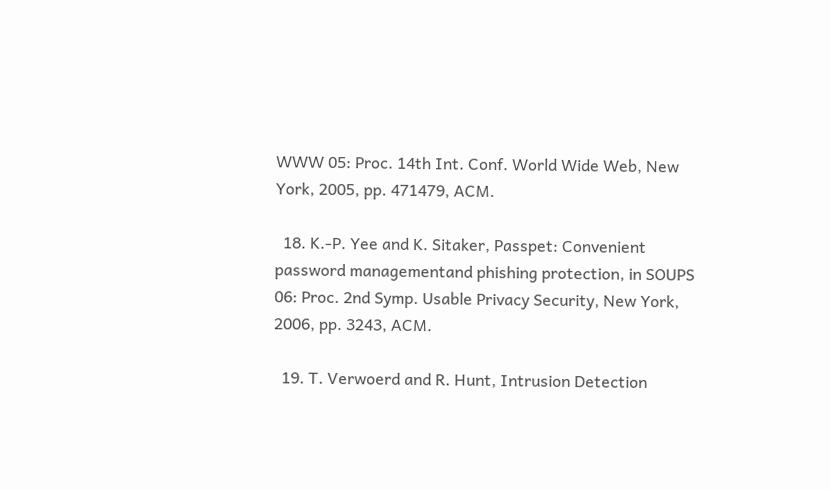WWW 05: Proc. 14th Int. Conf. World Wide Web, New York, 2005, pp. 471479, ACM.

  18. K.-P. Yee and K. Sitaker, Passpet: Convenient password managementand phishing protection, in SOUPS 06: Proc. 2nd Symp. Usable Privacy Security, New York, 2006, pp. 3243, ACM.

  19. T. Verwoerd and R. Hunt, Intrusion Detection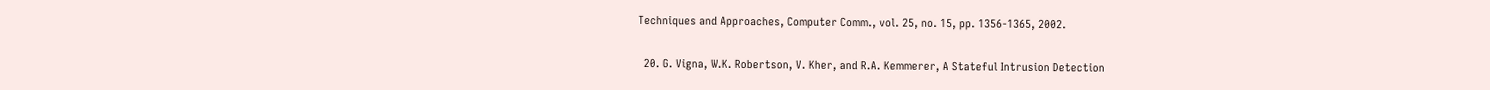Techniques and Approaches, Computer Comm., vol. 25, no. 15, pp. 1356-1365, 2002.

  20. G. Vigna, W.K. Robertson, V. Kher, and R.A. Kemmerer, A Stateful Intrusion Detection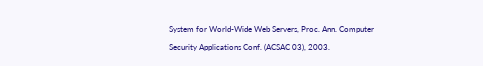System for World-Wide Web Servers, Proc. Ann. Computer Security Applications Conf. (ACSAC 03), 2003.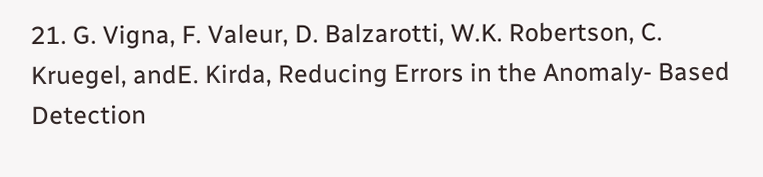21. G. Vigna, F. Valeur, D. Balzarotti, W.K. Robertson, C. Kruegel, andE. Kirda, Reducing Errors in the Anomaly- Based Detection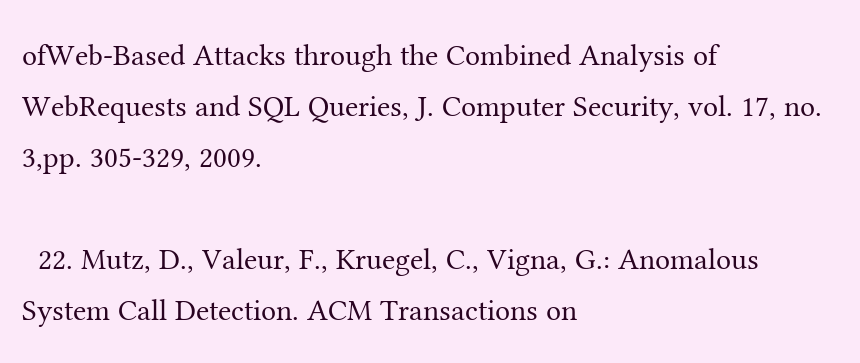ofWeb-Based Attacks through the Combined Analysis of WebRequests and SQL Queries, J. Computer Security, vol. 17, no. 3,pp. 305-329, 2009.

  22. Mutz, D., Valeur, F., Kruegel, C., Vigna, G.: Anomalous System Call Detection. ACM Transactions on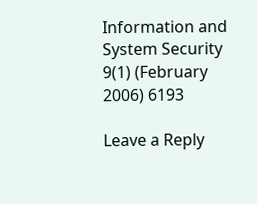Information and System Security 9(1) (February 2006) 6193

Leave a Reply